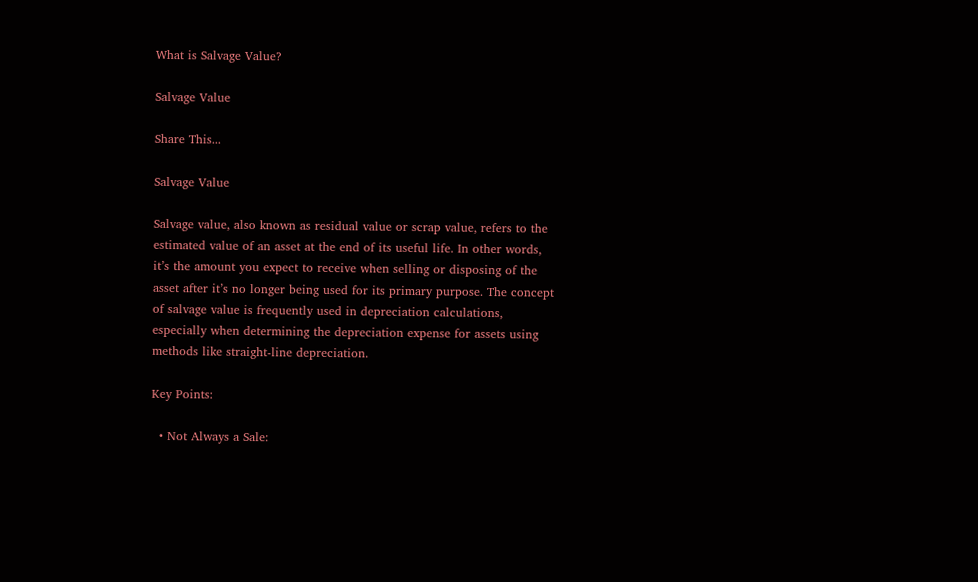What is Salvage Value?

Salvage Value

Share This...

Salvage Value

Salvage value, also known as residual value or scrap value, refers to the estimated value of an asset at the end of its useful life. In other words, it’s the amount you expect to receive when selling or disposing of the asset after it’s no longer being used for its primary purpose. The concept of salvage value is frequently used in depreciation calculations, especially when determining the depreciation expense for assets using methods like straight-line depreciation.

Key Points:

  • Not Always a Sale: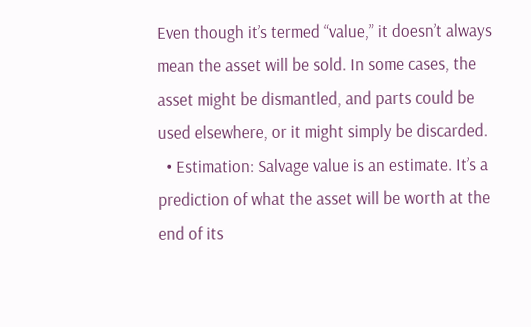Even though it’s termed “value,” it doesn’t always mean the asset will be sold. In some cases, the asset might be dismantled, and parts could be used elsewhere, or it might simply be discarded.
  • Estimation: Salvage value is an estimate. It’s a prediction of what the asset will be worth at the end of its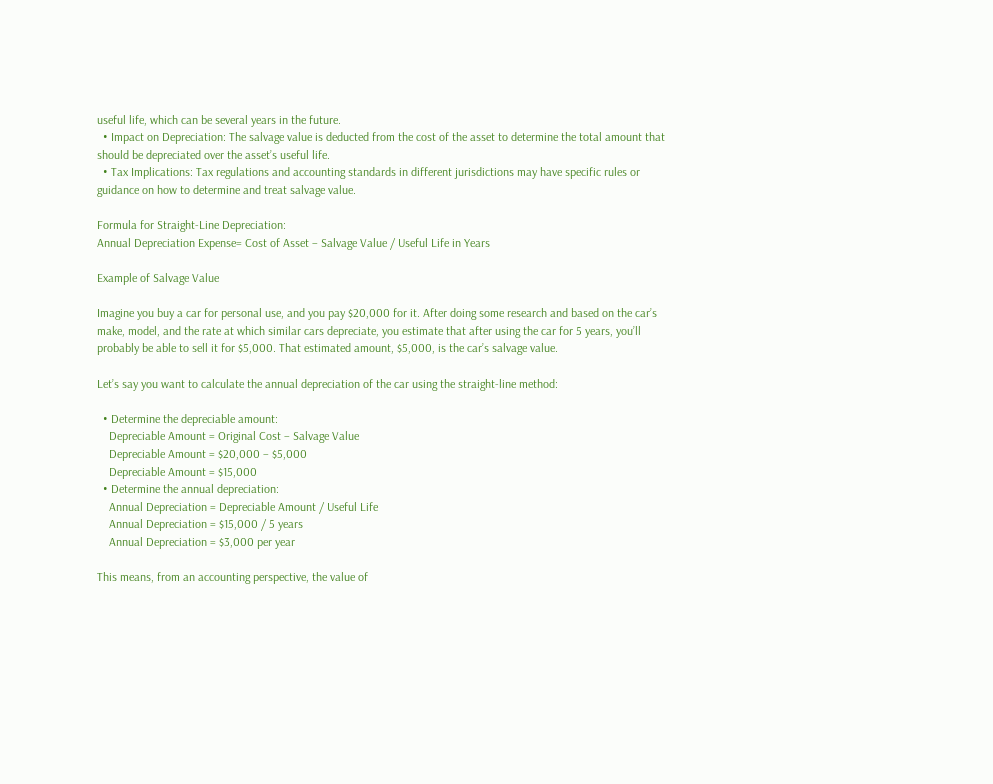useful life, which can be several years in the future.
  • Impact on Depreciation: The salvage value is deducted from the cost of the asset to determine the total amount that should be depreciated over the asset’s useful life.
  • Tax Implications: Tax regulations and accounting standards in different jurisdictions may have specific rules or guidance on how to determine and treat salvage value.

Formula for Straight-Line Depreciation:
Annual Depreciation Expense= Cost of Asset − Salvage Value / Useful Life in Years

Example of Salvage Value

Imagine you buy a car for personal use, and you pay $20,000 for it. After doing some research and based on the car’s make, model, and the rate at which similar cars depreciate, you estimate that after using the car for 5 years, you’ll probably be able to sell it for $5,000. That estimated amount, $5,000, is the car’s salvage value.

Let’s say you want to calculate the annual depreciation of the car using the straight-line method:

  • Determine the depreciable amount:
    Depreciable Amount = Original Cost – Salvage Value
    Depreciable Amount = $20,000 – $5,000
    Depreciable Amount = $15,000
  • Determine the annual depreciation:
    Annual Depreciation = Depreciable Amount / Useful Life
    Annual Depreciation = $15,000 / 5 years
    Annual Depreciation = $3,000 per year

This means, from an accounting perspective, the value of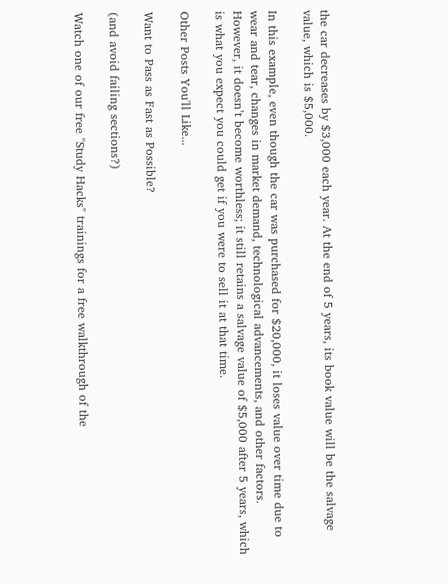the car decreases by $3,000 each year. At the end of 5 years, its book value will be the salvage value, which is $5,000.

In this example, even though the car was purchased for $20,000, it loses value over time due to wear and tear, changes in market demand, technological advancements, and other factors. However, it doesn’t become worthless; it still retains a salvage value of $5,000 after 5 years, which is what you expect you could get if you were to sell it at that time.

Other Posts You'll Like...

Want to Pass as Fast as Possible?

(and avoid failing sections?)

Watch one of our free "Study Hacks" trainings for a free walkthrough of the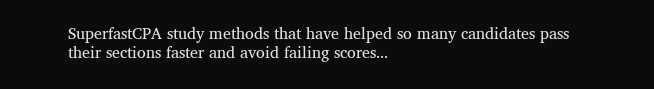SuperfastCPA study methods that have helped so many candidates pass their sections faster and avoid failing scores...